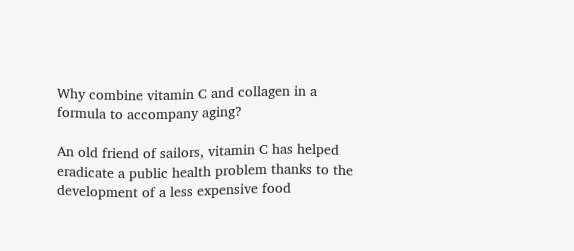Why combine vitamin C and collagen in a formula to accompany aging?

An old friend of sailors, vitamin C has helped eradicate a public health problem thanks to the development of a less expensive food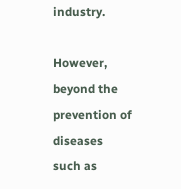industry.

However, beyond the prevention of diseases such as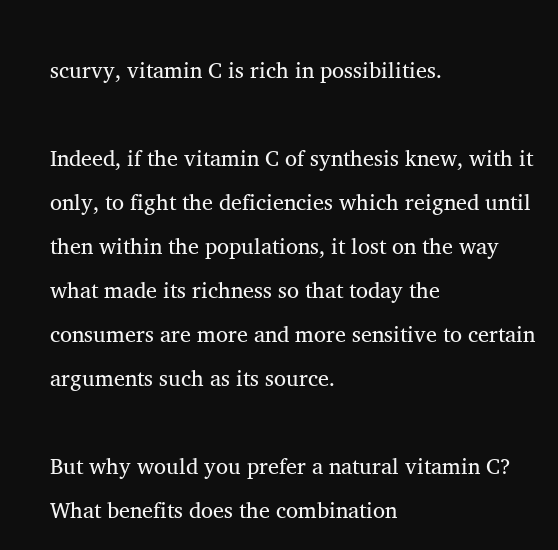scurvy, vitamin C is rich in possibilities.

Indeed, if the vitamin C of synthesis knew, with it only, to fight the deficiencies which reigned until then within the populations, it lost on the way what made its richness so that today the consumers are more and more sensitive to certain arguments such as its source.

But why would you prefer a natural vitamin C? What benefits does the combination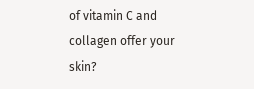of vitamin C and collagen offer your skin?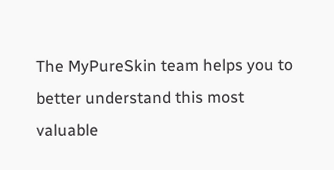The MyPureSkin team helps you to better understand this most valuable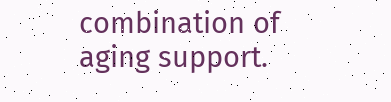combination of aging support.